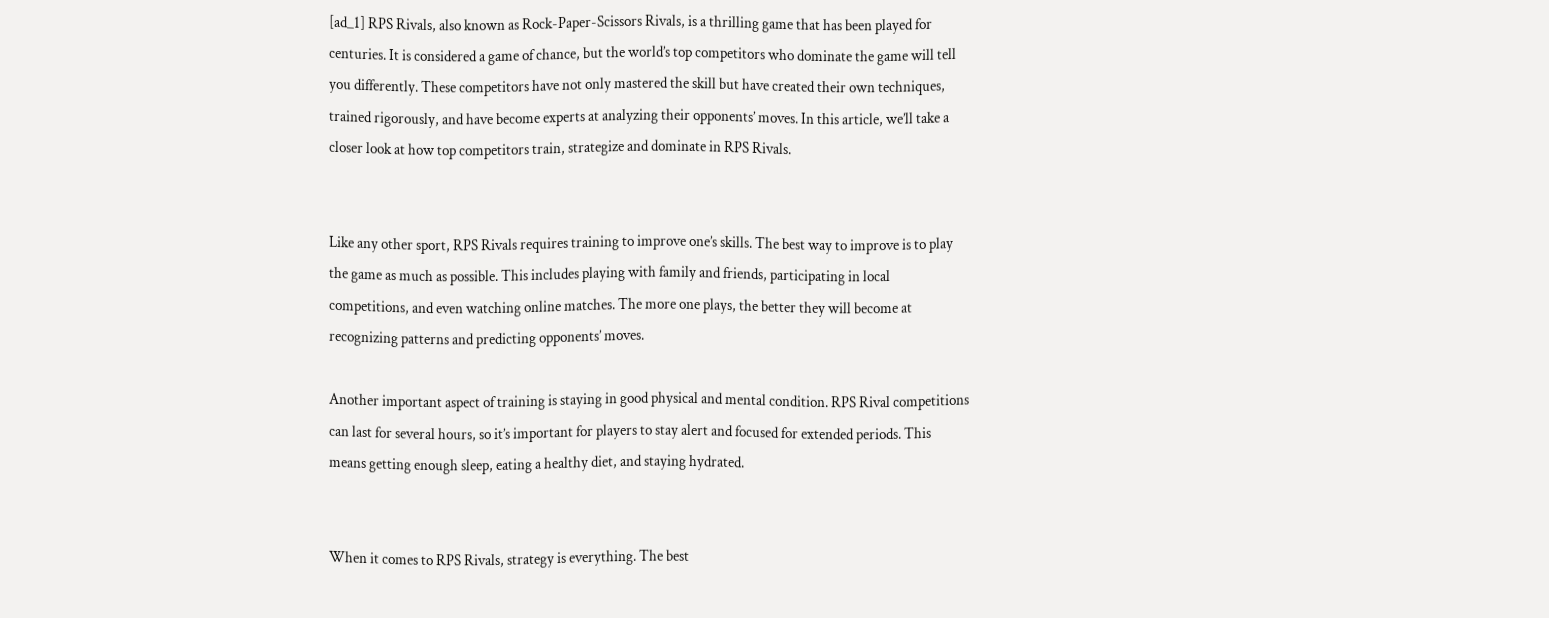[ad_1] RPS Rivals, also known as Rock-Paper-Scissors Rivals, is a thrilling game that has been played for centuries. It is considered a game of chance, but the world’s top competitors who dominate the game will tell you differently. These competitors have not only mastered the skill but have created their own techniques, trained rigorously, and have become experts at analyzing their opponents’ moves. In this article, we’ll take a closer look at how top competitors train, strategize and dominate in RPS Rivals.


Like any other sport, RPS Rivals requires training to improve one’s skills. The best way to improve is to play the game as much as possible. This includes playing with family and friends, participating in local competitions, and even watching online matches. The more one plays, the better they will become at recognizing patterns and predicting opponents’ moves.

Another important aspect of training is staying in good physical and mental condition. RPS Rival competitions can last for several hours, so it’s important for players to stay alert and focused for extended periods. This means getting enough sleep, eating a healthy diet, and staying hydrated.


When it comes to RPS Rivals, strategy is everything. The best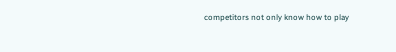competitors not only know how to play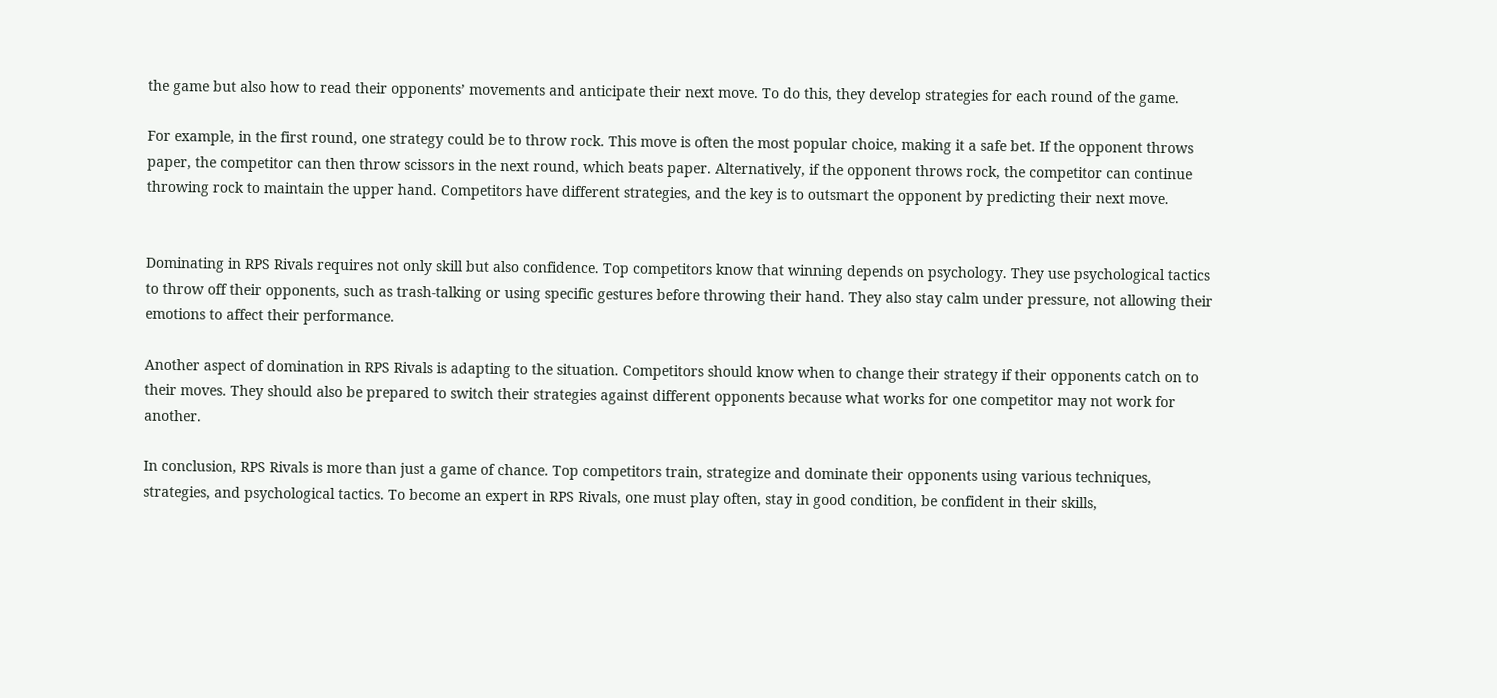the game but also how to read their opponents’ movements and anticipate their next move. To do this, they develop strategies for each round of the game.

For example, in the first round, one strategy could be to throw rock. This move is often the most popular choice, making it a safe bet. If the opponent throws paper, the competitor can then throw scissors in the next round, which beats paper. Alternatively, if the opponent throws rock, the competitor can continue throwing rock to maintain the upper hand. Competitors have different strategies, and the key is to outsmart the opponent by predicting their next move.


Dominating in RPS Rivals requires not only skill but also confidence. Top competitors know that winning depends on psychology. They use psychological tactics to throw off their opponents, such as trash-talking or using specific gestures before throwing their hand. They also stay calm under pressure, not allowing their emotions to affect their performance.

Another aspect of domination in RPS Rivals is adapting to the situation. Competitors should know when to change their strategy if their opponents catch on to their moves. They should also be prepared to switch their strategies against different opponents because what works for one competitor may not work for another.

In conclusion, RPS Rivals is more than just a game of chance. Top competitors train, strategize and dominate their opponents using various techniques, strategies, and psychological tactics. To become an expert in RPS Rivals, one must play often, stay in good condition, be confident in their skills,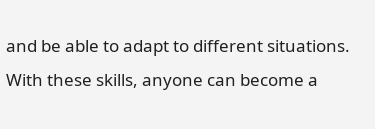and be able to adapt to different situations. With these skills, anyone can become a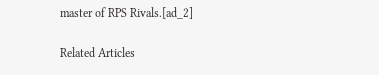master of RPS Rivals.[ad_2]

Related Articles